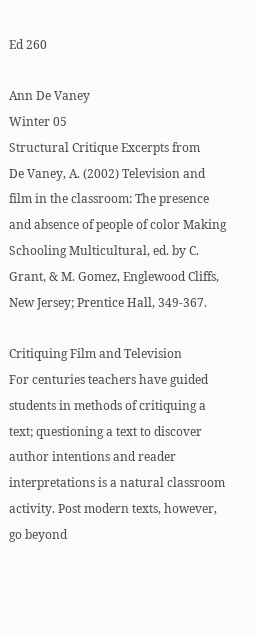Ed 260

Ann De Vaney
Winter 05
Structural Critique Excerpts from
De Vaney, A. (2002) Television and film in the classroom: The presence and absence of people of color Making Schooling Multicultural, ed. by C. Grant, & M. Gomez, Englewood Cliffs, New Jersey; Prentice Hall, 349-367.

Critiquing Film and Television
For centuries teachers have guided students in methods of critiquing a text; questioning a text to discover author intentions and reader interpretations is a natural classroom activity. Post modern texts, however, go beyond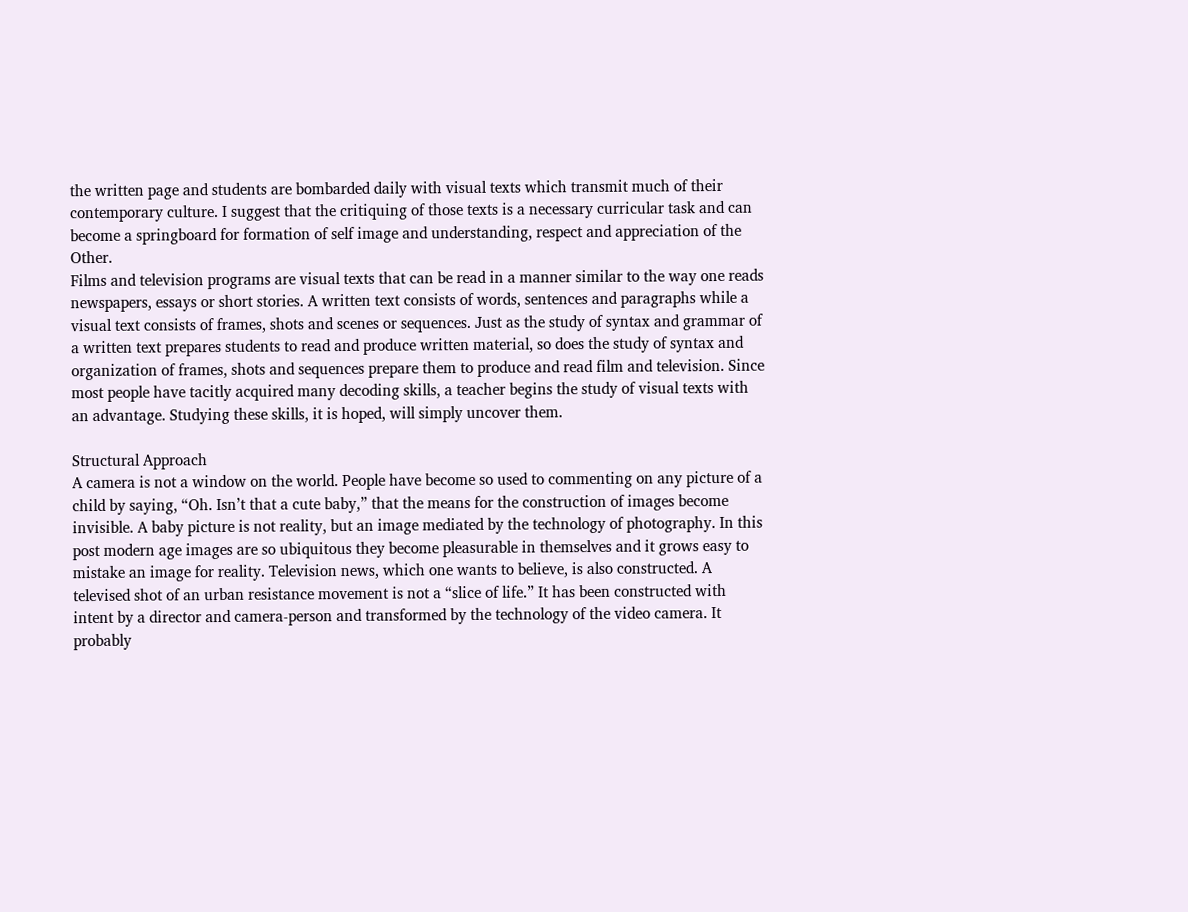the written page and students are bombarded daily with visual texts which transmit much of their contemporary culture. I suggest that the critiquing of those texts is a necessary curricular task and can become a springboard for formation of self image and understanding, respect and appreciation of the Other.
Films and television programs are visual texts that can be read in a manner similar to the way one reads newspapers, essays or short stories. A written text consists of words, sentences and paragraphs while a visual text consists of frames, shots and scenes or sequences. Just as the study of syntax and grammar of a written text prepares students to read and produce written material, so does the study of syntax and organization of frames, shots and sequences prepare them to produce and read film and television. Since most people have tacitly acquired many decoding skills, a teacher begins the study of visual texts with an advantage. Studying these skills, it is hoped, will simply uncover them.

Structural Approach
A camera is not a window on the world. People have become so used to commenting on any picture of a child by saying, “Oh. Isn’t that a cute baby,” that the means for the construction of images become invisible. A baby picture is not reality, but an image mediated by the technology of photography. In this post modern age images are so ubiquitous they become pleasurable in themselves and it grows easy to mistake an image for reality. Television news, which one wants to believe, is also constructed. A televised shot of an urban resistance movement is not a “slice of life.” It has been constructed with intent by a director and camera-person and transformed by the technology of the video camera. It probably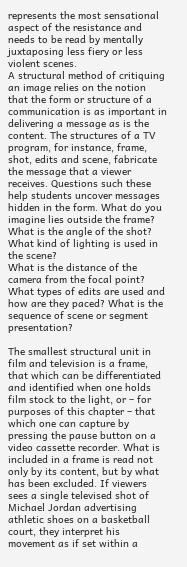represents the most sensational aspect of the resistance and needs to be read by mentally juxtaposing less fiery or less violent scenes.
A structural method of critiquing an image relies on the notion that the form or structure of a communication is as important in delivering a message as is the content. The structures of a TV program, for instance, frame, shot, edits and scene, fabricate the message that a viewer receives. Questions such these help students uncover messages hidden in the form. What do you imagine lies outside the frame?
What is the angle of the shot? What kind of lighting is used in the scene?
What is the distance of the camera from the focal point? What types of edits are used and how are they paced? What is the sequence of scene or segment presentation?

The smallest structural unit in film and television is a frame, that which can be differentiated and identified when one holds film stock to the light, or – for purposes of this chapter – that which one can capture by pressing the pause button on a video cassette recorder. What is included in a frame is read not only by its content, but by what has been excluded. If viewers sees a single televised shot of Michael Jordan advertising athletic shoes on a basketball court, they interpret his movement as if set within a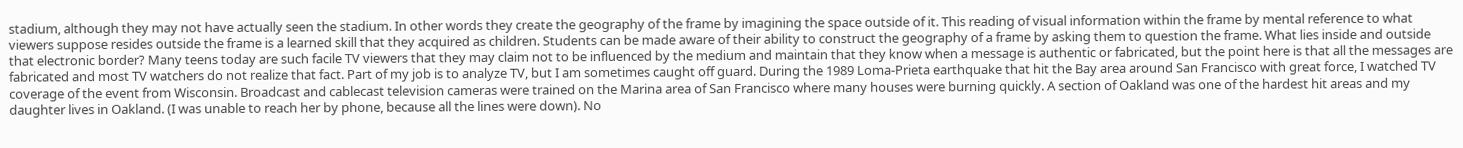stadium, although they may not have actually seen the stadium. In other words they create the geography of the frame by imagining the space outside of it. This reading of visual information within the frame by mental reference to what viewers suppose resides outside the frame is a learned skill that they acquired as children. Students can be made aware of their ability to construct the geography of a frame by asking them to question the frame. What lies inside and outside that electronic border? Many teens today are such facile TV viewers that they may claim not to be influenced by the medium and maintain that they know when a message is authentic or fabricated, but the point here is that all the messages are fabricated and most TV watchers do not realize that fact. Part of my job is to analyze TV, but I am sometimes caught off guard. During the 1989 Loma-Prieta earthquake that hit the Bay area around San Francisco with great force, I watched TV coverage of the event from Wisconsin. Broadcast and cablecast television cameras were trained on the Marina area of San Francisco where many houses were burning quickly. A section of Oakland was one of the hardest hit areas and my daughter lives in Oakland. (I was unable to reach her by phone, because all the lines were down). No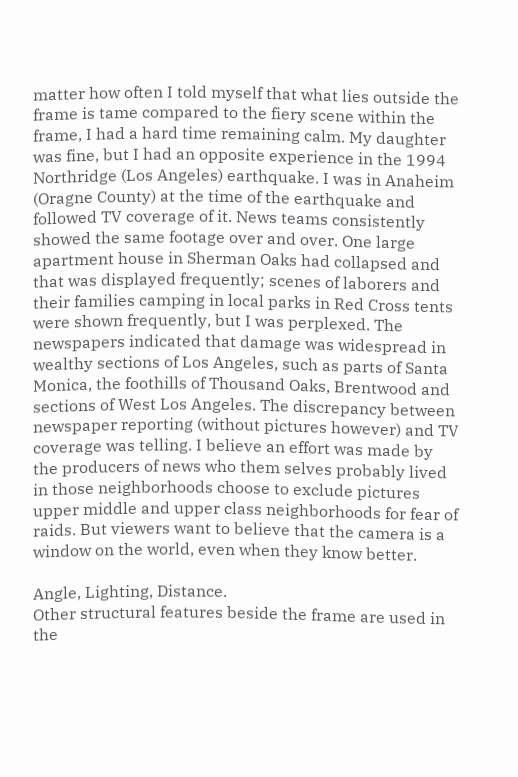matter how often I told myself that what lies outside the frame is tame compared to the fiery scene within the frame, I had a hard time remaining calm. My daughter was fine, but I had an opposite experience in the 1994 Northridge (Los Angeles) earthquake. I was in Anaheim (Oragne County) at the time of the earthquake and followed TV coverage of it. News teams consistently showed the same footage over and over. One large apartment house in Sherman Oaks had collapsed and that was displayed frequently; scenes of laborers and their families camping in local parks in Red Cross tents were shown frequently, but I was perplexed. The newspapers indicated that damage was widespread in wealthy sections of Los Angeles, such as parts of Santa Monica, the foothills of Thousand Oaks, Brentwood and sections of West Los Angeles. The discrepancy between newspaper reporting (without pictures however) and TV coverage was telling. I believe an effort was made by the producers of news who them selves probably lived in those neighborhoods choose to exclude pictures upper middle and upper class neighborhoods for fear of raids. But viewers want to believe that the camera is a window on the world, even when they know better.

Angle, Lighting, Distance.
Other structural features beside the frame are used in the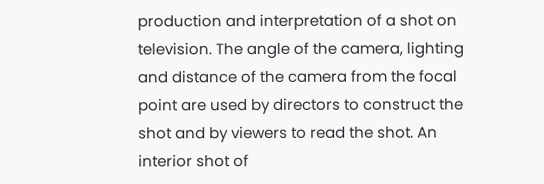production and interpretation of a shot on television. The angle of the camera, lighting and distance of the camera from the focal point are used by directors to construct the shot and by viewers to read the shot. An interior shot of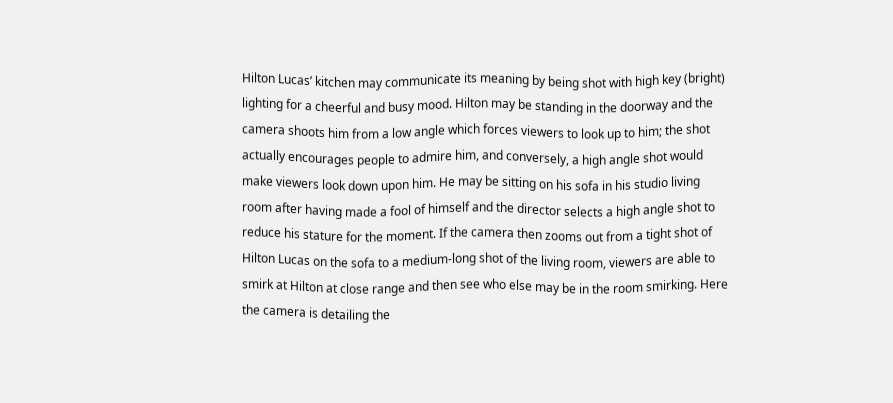Hilton Lucas’ kitchen may communicate its meaning by being shot with high key (bright) lighting for a cheerful and busy mood. Hilton may be standing in the doorway and the camera shoots him from a low angle which forces viewers to look up to him; the shot actually encourages people to admire him, and conversely, a high angle shot would make viewers look down upon him. He may be sitting on his sofa in his studio living room after having made a fool of himself and the director selects a high angle shot to reduce his stature for the moment. If the camera then zooms out from a tight shot of Hilton Lucas on the sofa to a medium-long shot of the living room, viewers are able to smirk at Hilton at close range and then see who else may be in the room smirking. Here the camera is detailing the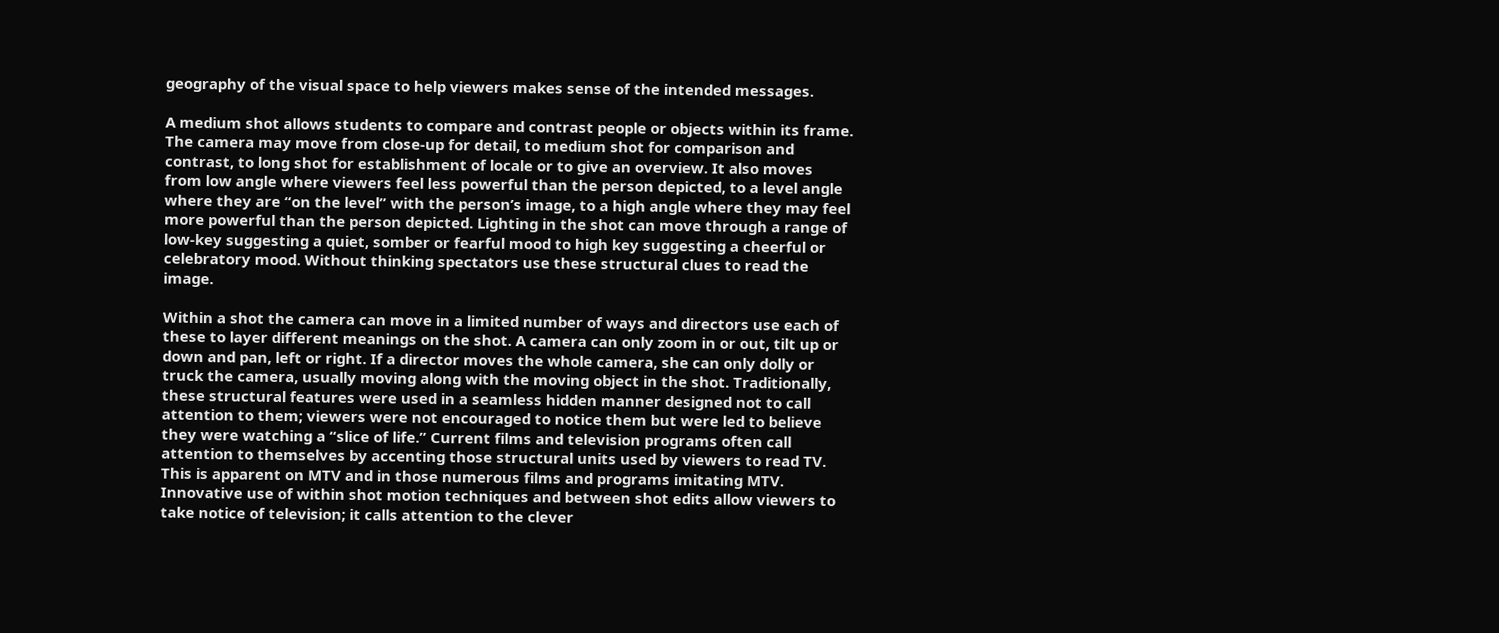geography of the visual space to help viewers makes sense of the intended messages.

A medium shot allows students to compare and contrast people or objects within its frame. The camera may move from close-up for detail, to medium shot for comparison and contrast, to long shot for establishment of locale or to give an overview. It also moves from low angle where viewers feel less powerful than the person depicted, to a level angle where they are “on the level” with the person’s image, to a high angle where they may feel more powerful than the person depicted. Lighting in the shot can move through a range of low-key suggesting a quiet, somber or fearful mood to high key suggesting a cheerful or celebratory mood. Without thinking spectators use these structural clues to read the image.

Within a shot the camera can move in a limited number of ways and directors use each of these to layer different meanings on the shot. A camera can only zoom in or out, tilt up or down and pan, left or right. If a director moves the whole camera, she can only dolly or truck the camera, usually moving along with the moving object in the shot. Traditionally, these structural features were used in a seamless hidden manner designed not to call attention to them; viewers were not encouraged to notice them but were led to believe they were watching a “slice of life.” Current films and television programs often call attention to themselves by accenting those structural units used by viewers to read TV. This is apparent on MTV and in those numerous films and programs imitating MTV. Innovative use of within shot motion techniques and between shot edits allow viewers to take notice of television; it calls attention to the clever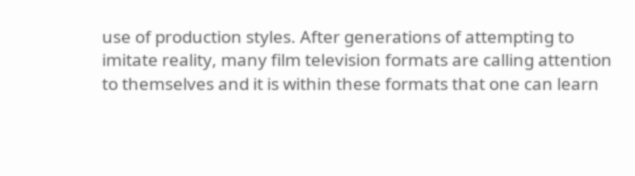use of production styles. After generations of attempting to imitate reality, many film television formats are calling attention to themselves and it is within these formats that one can learn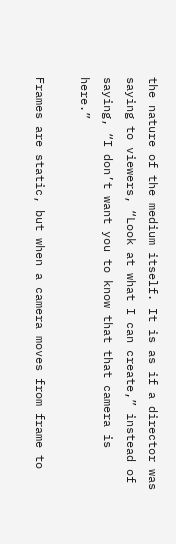the nature of the medium itself. It is as if a director was saying to viewers, “Look at what I can create,” instead of saying, “I don’t want you to know that that camera is here.”

Frames are static, but when a camera moves from frame to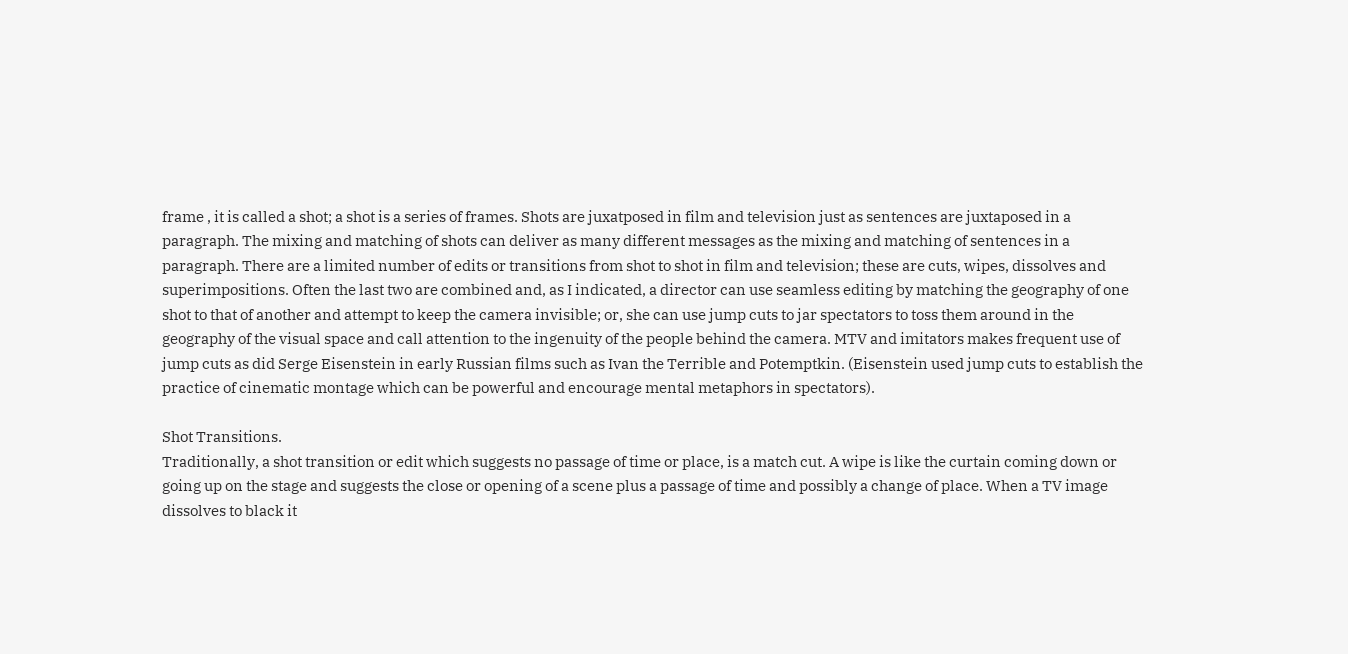frame , it is called a shot; a shot is a series of frames. Shots are juxatposed in film and television just as sentences are juxtaposed in a paragraph. The mixing and matching of shots can deliver as many different messages as the mixing and matching of sentences in a paragraph. There are a limited number of edits or transitions from shot to shot in film and television; these are cuts, wipes, dissolves and superimpositions. Often the last two are combined and, as I indicated, a director can use seamless editing by matching the geography of one shot to that of another and attempt to keep the camera invisible; or, she can use jump cuts to jar spectators to toss them around in the geography of the visual space and call attention to the ingenuity of the people behind the camera. MTV and imitators makes frequent use of jump cuts as did Serge Eisenstein in early Russian films such as Ivan the Terrible and Potemptkin. (Eisenstein used jump cuts to establish the practice of cinematic montage which can be powerful and encourage mental metaphors in spectators).

Shot Transitions.
Traditionally, a shot transition or edit which suggests no passage of time or place, is a match cut. A wipe is like the curtain coming down or going up on the stage and suggests the close or opening of a scene plus a passage of time and possibly a change of place. When a TV image dissolves to black it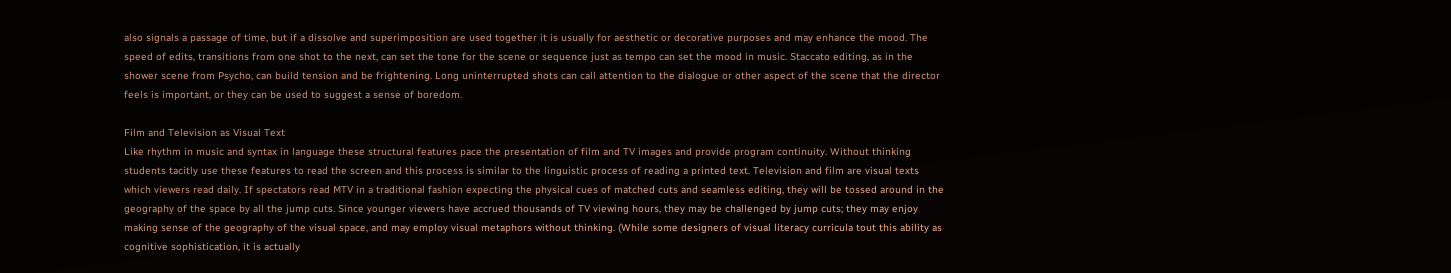also signals a passage of time, but if a dissolve and superimposition are used together it is usually for aesthetic or decorative purposes and may enhance the mood. The speed of edits, transitions from one shot to the next, can set the tone for the scene or sequence just as tempo can set the mood in music. Staccato editing, as in the shower scene from Psycho, can build tension and be frightening. Long uninterrupted shots can call attention to the dialogue or other aspect of the scene that the director feels is important, or they can be used to suggest a sense of boredom.

Film and Television as Visual Text
Like rhythm in music and syntax in language these structural features pace the presentation of film and TV images and provide program continuity. Without thinking students tacitly use these features to read the screen and this process is similar to the linguistic process of reading a printed text. Television and film are visual texts which viewers read daily. If spectators read MTV in a traditional fashion expecting the physical cues of matched cuts and seamless editing, they will be tossed around in the geography of the space by all the jump cuts. Since younger viewers have accrued thousands of TV viewing hours, they may be challenged by jump cuts; they may enjoy making sense of the geography of the visual space, and may employ visual metaphors without thinking. (While some designers of visual literacy curricula tout this ability as cognitive sophistication, it is actually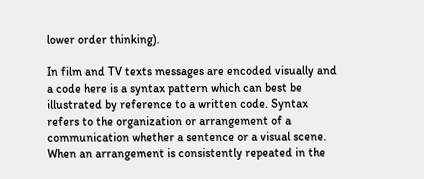lower order thinking).

In film and TV texts messages are encoded visually and a code here is a syntax pattern which can best be illustrated by reference to a written code. Syntax refers to the organization or arrangement of a communication whether a sentence or a visual scene. When an arrangement is consistently repeated in the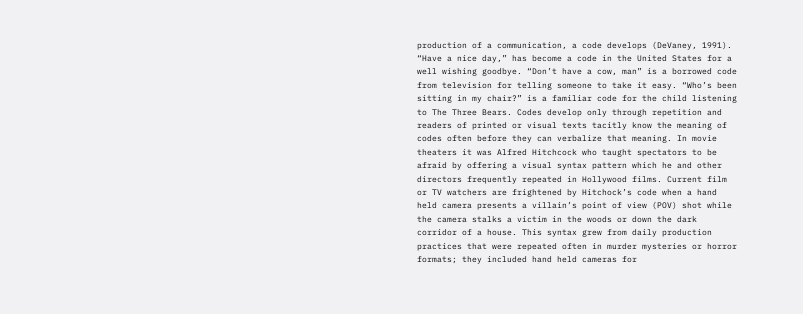production of a communication, a code develops (DeVaney, 1991). “Have a nice day,” has become a code in the United States for a well wishing goodbye. “Don’t have a cow, man” is a borrowed code from television for telling someone to take it easy. “Who’s been sitting in my chair?” is a familiar code for the child listening to The Three Bears. Codes develop only through repetition and readers of printed or visual texts tacitly know the meaning of codes often before they can verbalize that meaning. In movie theaters it was Alfred Hitchcock who taught spectators to be afraid by offering a visual syntax pattern which he and other directors frequently repeated in Hollywood films. Current film or TV watchers are frightened by Hitchock’s code when a hand held camera presents a villain’s point of view (POV) shot while the camera stalks a victim in the woods or down the dark corridor of a house. This syntax grew from daily production practices that were repeated often in murder mysteries or horror formats; they included hand held cameras for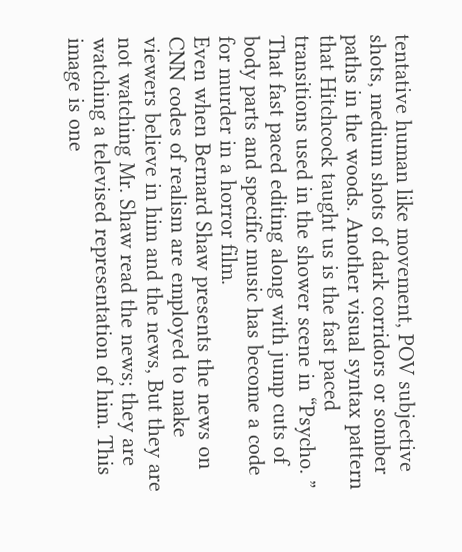tentative human like movement, POV subjective shots, medium shots of dark corridors or somber paths in the woods. Another visual syntax pattern that Hitchcock taught us is the fast paced transitions used in the shower scene in “Psycho. ” That fast paced editing along with jump cuts of body parts and specific music has become a code for murder in a horror film.
Even when Bernard Shaw presents the news on CNN codes of realism are employed to make viewers believe in him and the news, But they are not watching Mr. Shaw read the news; they are watching a televised representation of him. This image is one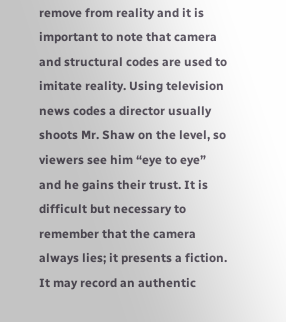remove from reality and it is important to note that camera and structural codes are used to imitate reality. Using television news codes a director usually shoots Mr. Shaw on the level, so viewers see him “eye to eye” and he gains their trust. It is difficult but necessary to remember that the camera always lies; it presents a fiction. It may record an authentic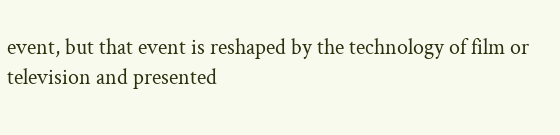event, but that event is reshaped by the technology of film or television and presented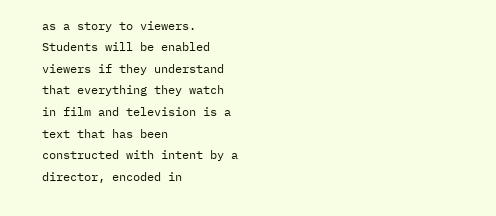as a story to viewers.
Students will be enabled viewers if they understand that everything they watch in film and television is a text that has been constructed with intent by a director, encoded in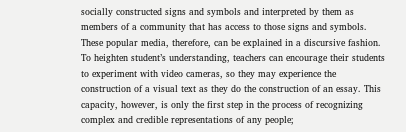socially constructed signs and symbols and interpreted by them as members of a community that has access to those signs and symbols. These popular media, therefore, can be explained in a discursive fashion. To heighten student’s understanding, teachers can encourage their students to experiment with video cameras, so they may experience the construction of a visual text as they do the construction of an essay. This capacity, however, is only the first step in the process of recognizing complex and credible representations of any people;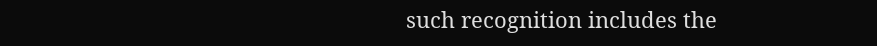such recognition includes the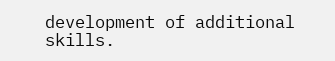development of additional skills.